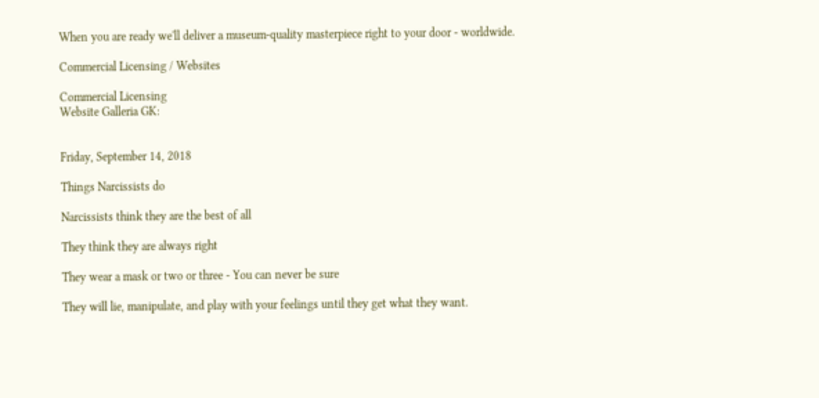When you are ready we'll deliver a museum-quality masterpiece right to your door - worldwide.

Commercial Licensing / Websites

Commercial Licensing
Website Galleria GK:


Friday, September 14, 2018

Things Narcissists do

Narcissists think they are the best of all

They think they are always right

They wear a mask or two or three - You can never be sure

They will lie, manipulate, and play with your feelings until they get what they want.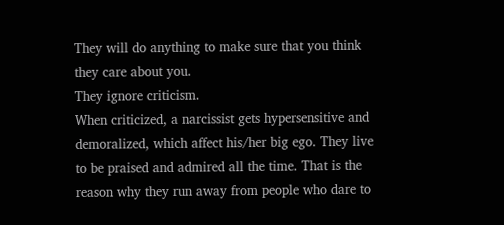They will do anything to make sure that you think they care about you.
They ignore criticism.
When criticized, a narcissist gets hypersensitive and demoralized, which affect his/her big ego. They live to be praised and admired all the time. That is the reason why they run away from people who dare to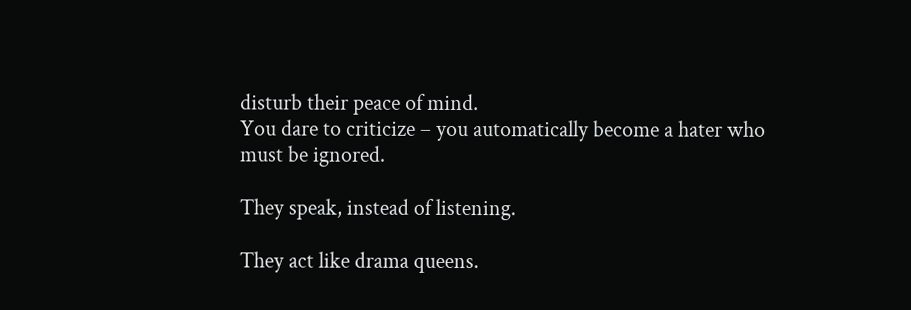disturb their peace of mind.
You dare to criticize – you automatically become a hater who must be ignored.

They speak, instead of listening.

They act like drama queens.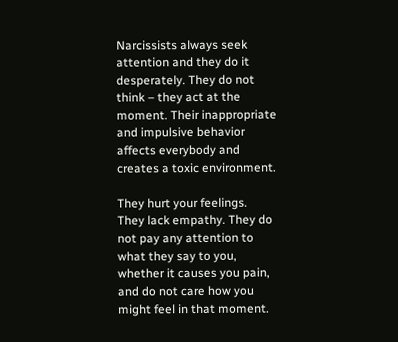Narcissists always seek attention and they do it desperately. They do not think – they act at the moment. Their inappropriate and impulsive behavior affects everybody and creates a toxic environment.

They hurt your feelings.
They lack empathy. They do not pay any attention to what they say to you, whether it causes you pain, and do not care how you might feel in that moment.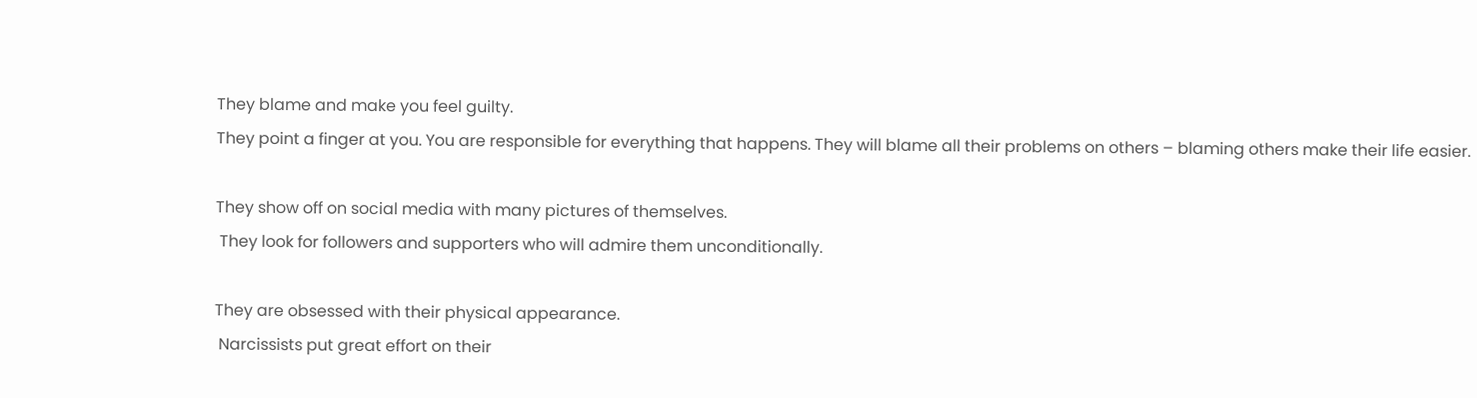They blame and make you feel guilty.
They point a finger at you. You are responsible for everything that happens. They will blame all their problems on others – blaming others make their life easier.

They show off on social media with many pictures of themselves.
 They look for followers and supporters who will admire them unconditionally.

They are obsessed with their physical appearance.
 Narcissists put great effort on their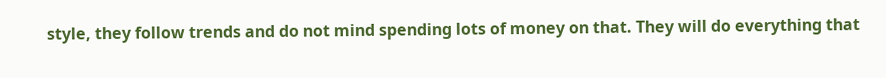style, they follow trends and do not mind spending lots of money on that. They will do everything that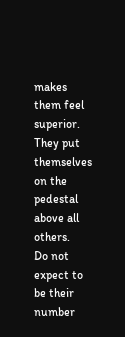makes them feel superior. They put themselves on the pedestal above all others.
Do not expect to be their number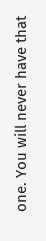one. You will never have that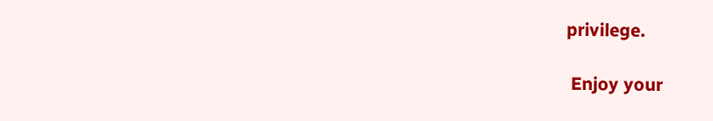privilege.

 Enjoy your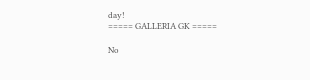day!
===== GALLERIA GK =====

No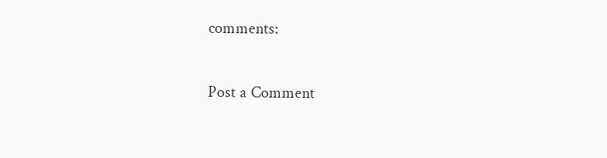comments:

Post a Comment